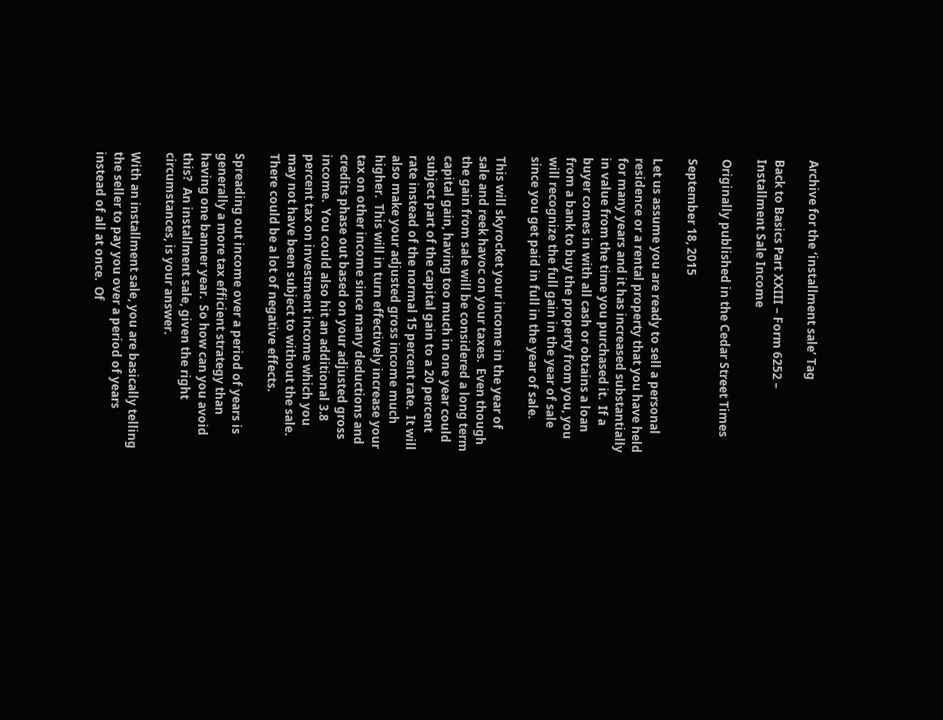Archive for the ‘installment sale’ Tag

Back to Basics Part XXIII – Form 6252 – Installment Sale Income

Originally published in the Cedar Street Times

September 18, 2015

Let us assume you are ready to sell a personal residence or a rental property that you have held for many years and it has increased substantially in value from the time you purchased it.  If a buyer comes in with all cash or obtains a loan from a bank to buy the property from you, you will recognize the full gain in the year of sale since you get paid in full in the year of sale.

This will skyrocket your income in the year of sale and reek havoc on your taxes.  Even though the gain from sale will be considered a long term capital gain, having too much in one year could subject part of the capital gain to a 20 percent rate instead of the normal 15 percent rate.  It will also make your adjusted gross income much higher.  This will in turn effectively increase your tax on other income since many deductions and credits phase out based on your adjusted gross income.  You could also hit an additional 3.8 percent tax on investment income which you may not have been subject to without the sale.  There could be a lot of negative effects.

Spreading out income over a period of years is generally a more tax efficient strategy than having one banner year.  So how can you avoid this?  An installment sale, given the right circumstances, is your answer.

With an installment sale, you are basically telling the seller to pay you over a period of years instead of all at once.  Of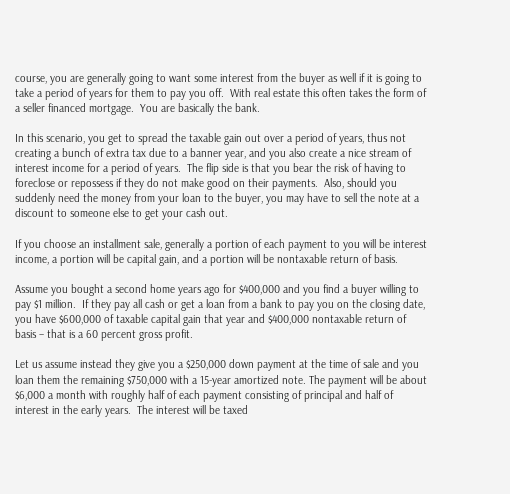course, you are generally going to want some interest from the buyer as well if it is going to take a period of years for them to pay you off.  With real estate this often takes the form of a seller financed mortgage.  You are basically the bank.

In this scenario, you get to spread the taxable gain out over a period of years, thus not creating a bunch of extra tax due to a banner year, and you also create a nice stream of interest income for a period of years.  The flip side is that you bear the risk of having to foreclose or repossess if they do not make good on their payments.  Also, should you suddenly need the money from your loan to the buyer, you may have to sell the note at a discount to someone else to get your cash out.

If you choose an installment sale, generally a portion of each payment to you will be interest income, a portion will be capital gain, and a portion will be nontaxable return of basis.

Assume you bought a second home years ago for $400,000 and you find a buyer willing to pay $1 million.  If they pay all cash or get a loan from a bank to pay you on the closing date, you have $600,000 of taxable capital gain that year and $400,000 nontaxable return of basis – that is a 60 percent gross profit.

Let us assume instead they give you a $250,000 down payment at the time of sale and you loan them the remaining $750,000 with a 15-year amortized note. The payment will be about $6,000 a month with roughly half of each payment consisting of principal and half of interest in the early years.  The interest will be taxed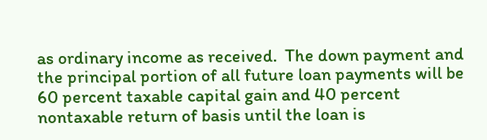as ordinary income as received.  The down payment and the principal portion of all future loan payments will be 60 percent taxable capital gain and 40 percent nontaxable return of basis until the loan is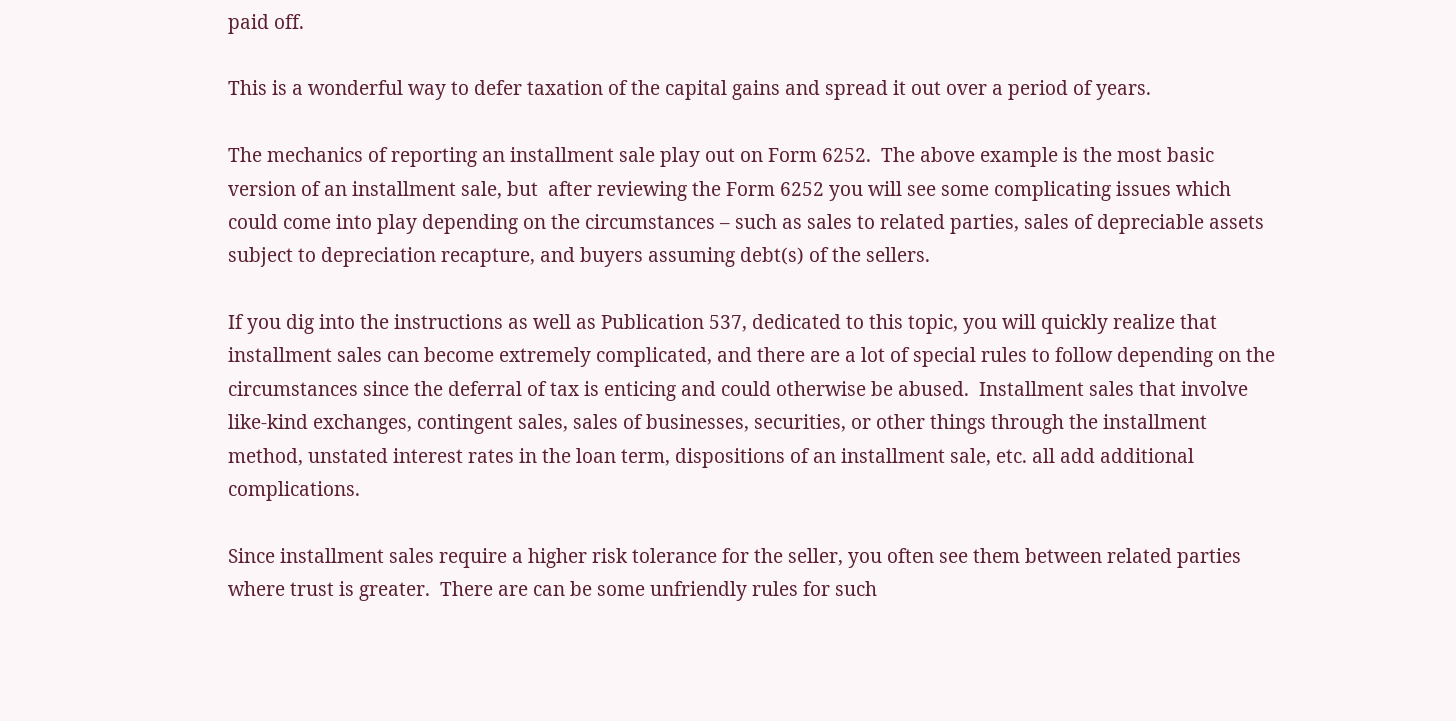paid off.

This is a wonderful way to defer taxation of the capital gains and spread it out over a period of years.

The mechanics of reporting an installment sale play out on Form 6252.  The above example is the most basic version of an installment sale, but  after reviewing the Form 6252 you will see some complicating issues which could come into play depending on the circumstances – such as sales to related parties, sales of depreciable assets subject to depreciation recapture, and buyers assuming debt(s) of the sellers.

If you dig into the instructions as well as Publication 537, dedicated to this topic, you will quickly realize that installment sales can become extremely complicated, and there are a lot of special rules to follow depending on the circumstances since the deferral of tax is enticing and could otherwise be abused.  Installment sales that involve like-kind exchanges, contingent sales, sales of businesses, securities, or other things through the installment method, unstated interest rates in the loan term, dispositions of an installment sale, etc. all add additional complications.

Since installment sales require a higher risk tolerance for the seller, you often see them between related parties where trust is greater.  There are can be some unfriendly rules for such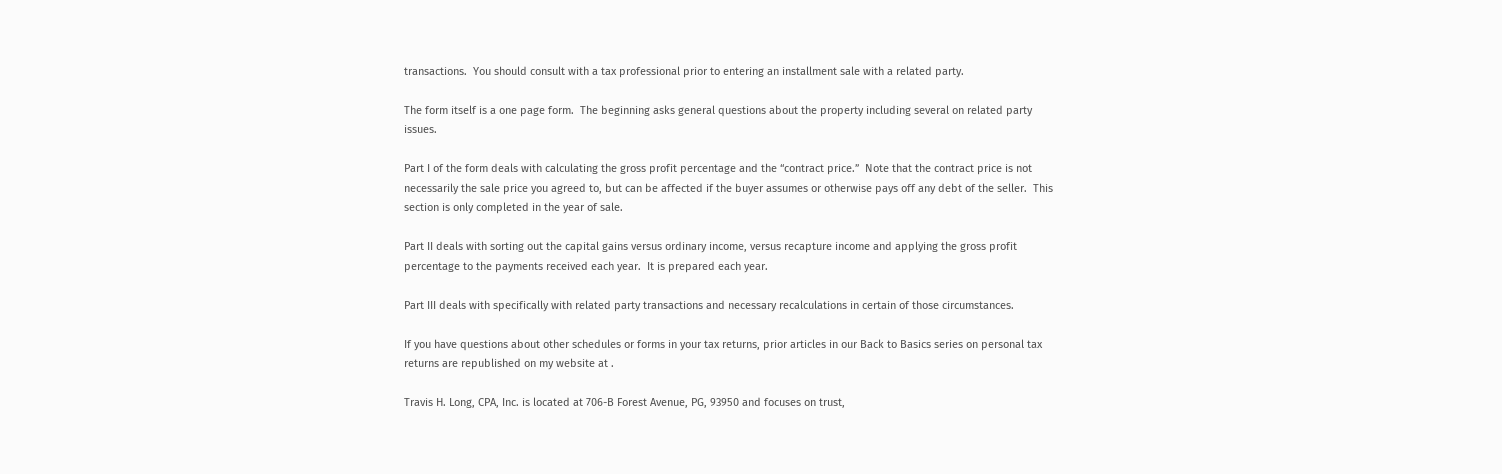transactions.  You should consult with a tax professional prior to entering an installment sale with a related party.

The form itself is a one page form.  The beginning asks general questions about the property including several on related party issues.

Part I of the form deals with calculating the gross profit percentage and the “contract price.”  Note that the contract price is not necessarily the sale price you agreed to, but can be affected if the buyer assumes or otherwise pays off any debt of the seller.  This section is only completed in the year of sale.

Part II deals with sorting out the capital gains versus ordinary income, versus recapture income and applying the gross profit percentage to the payments received each year.  It is prepared each year.

Part III deals with specifically with related party transactions and necessary recalculations in certain of those circumstances.

If you have questions about other schedules or forms in your tax returns, prior articles in our Back to Basics series on personal tax returns are republished on my website at .

Travis H. Long, CPA, Inc. is located at 706-B Forest Avenue, PG, 93950 and focuses on trust,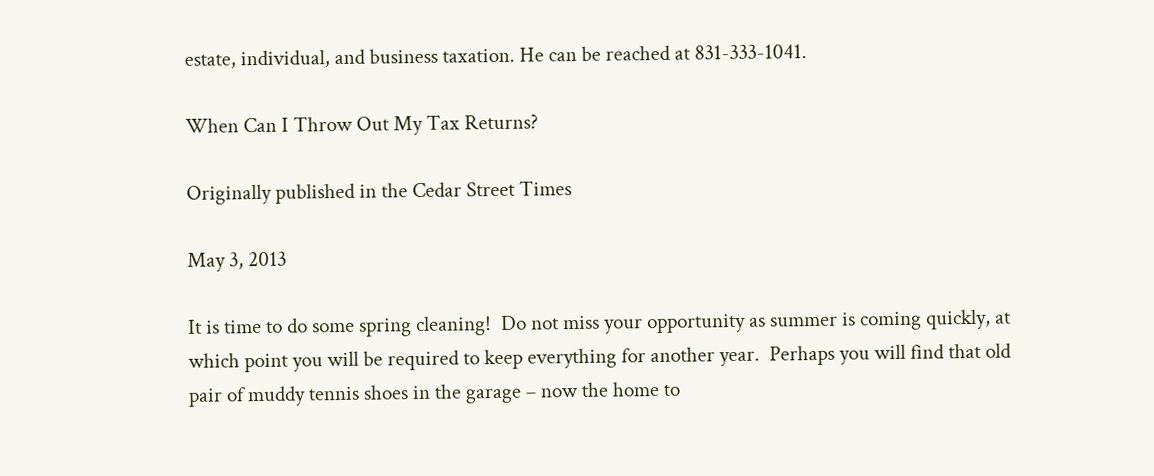estate, individual, and business taxation. He can be reached at 831-333-1041.

When Can I Throw Out My Tax Returns?

Originally published in the Cedar Street Times

May 3, 2013

It is time to do some spring cleaning!  Do not miss your opportunity as summer is coming quickly, at which point you will be required to keep everything for another year.  Perhaps you will find that old pair of muddy tennis shoes in the garage – now the home to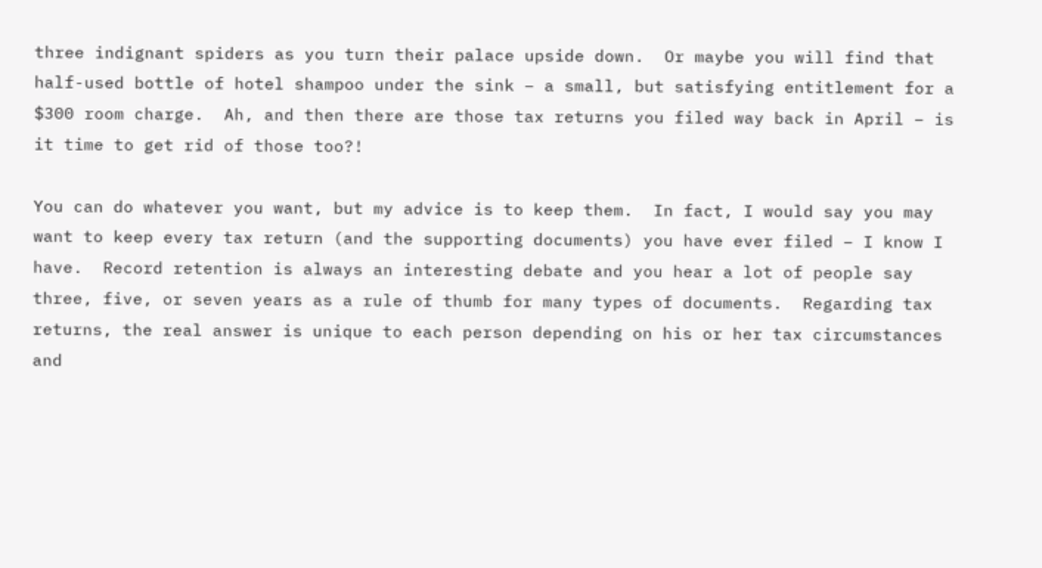three indignant spiders as you turn their palace upside down.  Or maybe you will find that half-used bottle of hotel shampoo under the sink – a small, but satisfying entitlement for a $300 room charge.  Ah, and then there are those tax returns you filed way back in April – is it time to get rid of those too?!

You can do whatever you want, but my advice is to keep them.  In fact, I would say you may want to keep every tax return (and the supporting documents) you have ever filed – I know I have.  Record retention is always an interesting debate and you hear a lot of people say three, five, or seven years as a rule of thumb for many types of documents.  Regarding tax returns, the real answer is unique to each person depending on his or her tax circumstances and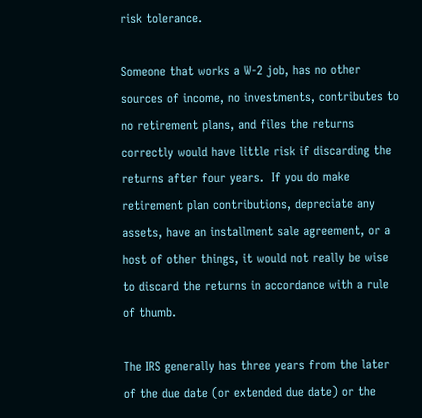risk tolerance.

Someone that works a W-2 job, has no other sources of income, no investments, contributes to no retirement plans, and files the returns correctly would have little risk if discarding the returns after four years.  If you do make retirement plan contributions, depreciate any assets, have an installment sale agreement, or a host of other things, it would not really be wise to discard the returns in accordance with a rule of thumb.

The IRS generally has three years from the later of the due date (or extended due date) or the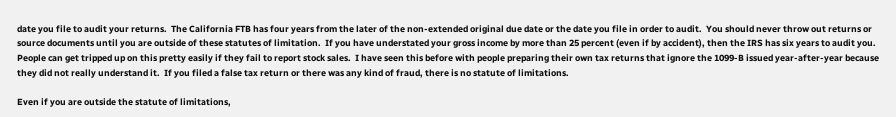date you file to audit your returns.  The California FTB has four years from the later of the non-extended original due date or the date you file in order to audit.  You should never throw out returns or source documents until you are outside of these statutes of limitation.  If you have understated your gross income by more than 25 percent (even if by accident), then the IRS has six years to audit you.  People can get tripped up on this pretty easily if they fail to report stock sales.  I have seen this before with people preparing their own tax returns that ignore the 1099-B issued year-after-year because they did not really understand it.  If you filed a false tax return or there was any kind of fraud, there is no statute of limitations.

Even if you are outside the statute of limitations,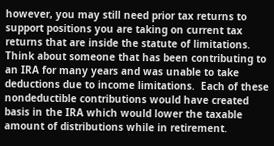however, you may still need prior tax returns to support positions you are taking on current tax returns that are inside the statute of limitations.  Think about someone that has been contributing to an IRA for many years and was unable to take deductions due to income limitations.  Each of these nondeductible contributions would have created basis in the IRA which would lower the taxable amount of distributions while in retirement.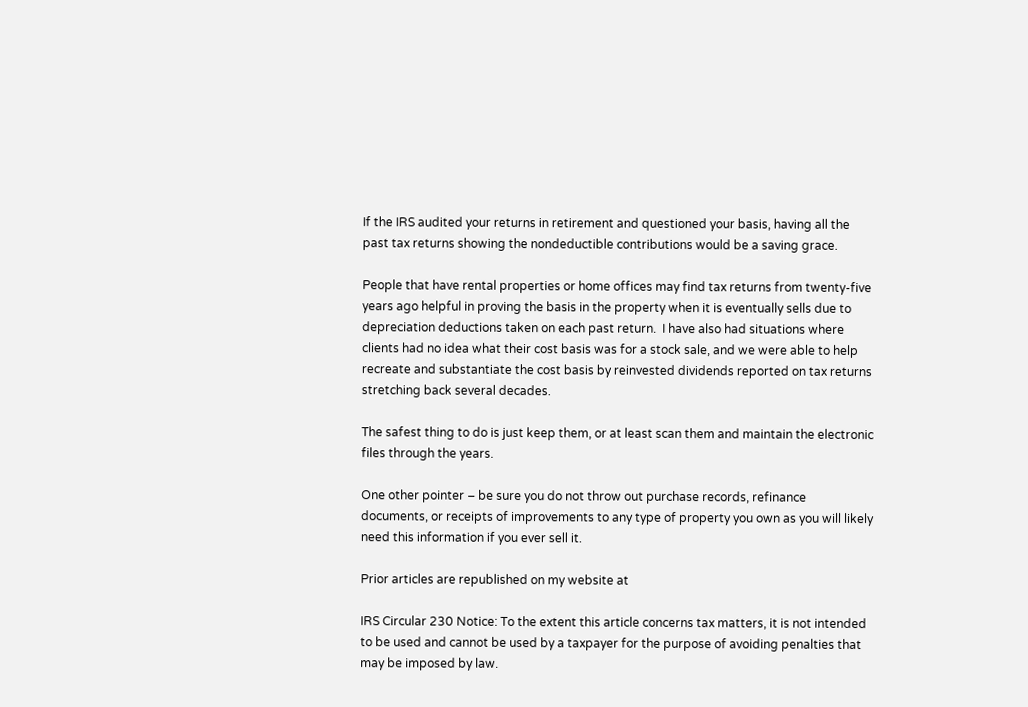If the IRS audited your returns in retirement and questioned your basis, having all the past tax returns showing the nondeductible contributions would be a saving grace.

People that have rental properties or home offices may find tax returns from twenty-five years ago helpful in proving the basis in the property when it is eventually sells due to depreciation deductions taken on each past return.  I have also had situations where clients had no idea what their cost basis was for a stock sale, and we were able to help recreate and substantiate the cost basis by reinvested dividends reported on tax returns stretching back several decades.

The safest thing to do is just keep them, or at least scan them and maintain the electronic files through the years.

One other pointer – be sure you do not throw out purchase records, refinance documents, or receipts of improvements to any type of property you own as you will likely need this information if you ever sell it.

Prior articles are republished on my website at

IRS Circular 230 Notice: To the extent this article concerns tax matters, it is not intended to be used and cannot be used by a taxpayer for the purpose of avoiding penalties that may be imposed by law.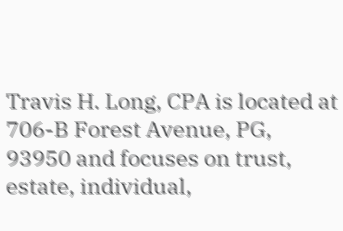Travis H. Long, CPA is located at 706-B Forest Avenue, PG, 93950 and focuses on trust, estate, individual,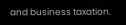and business taxation.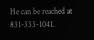He can be reached at 831-333-1041.